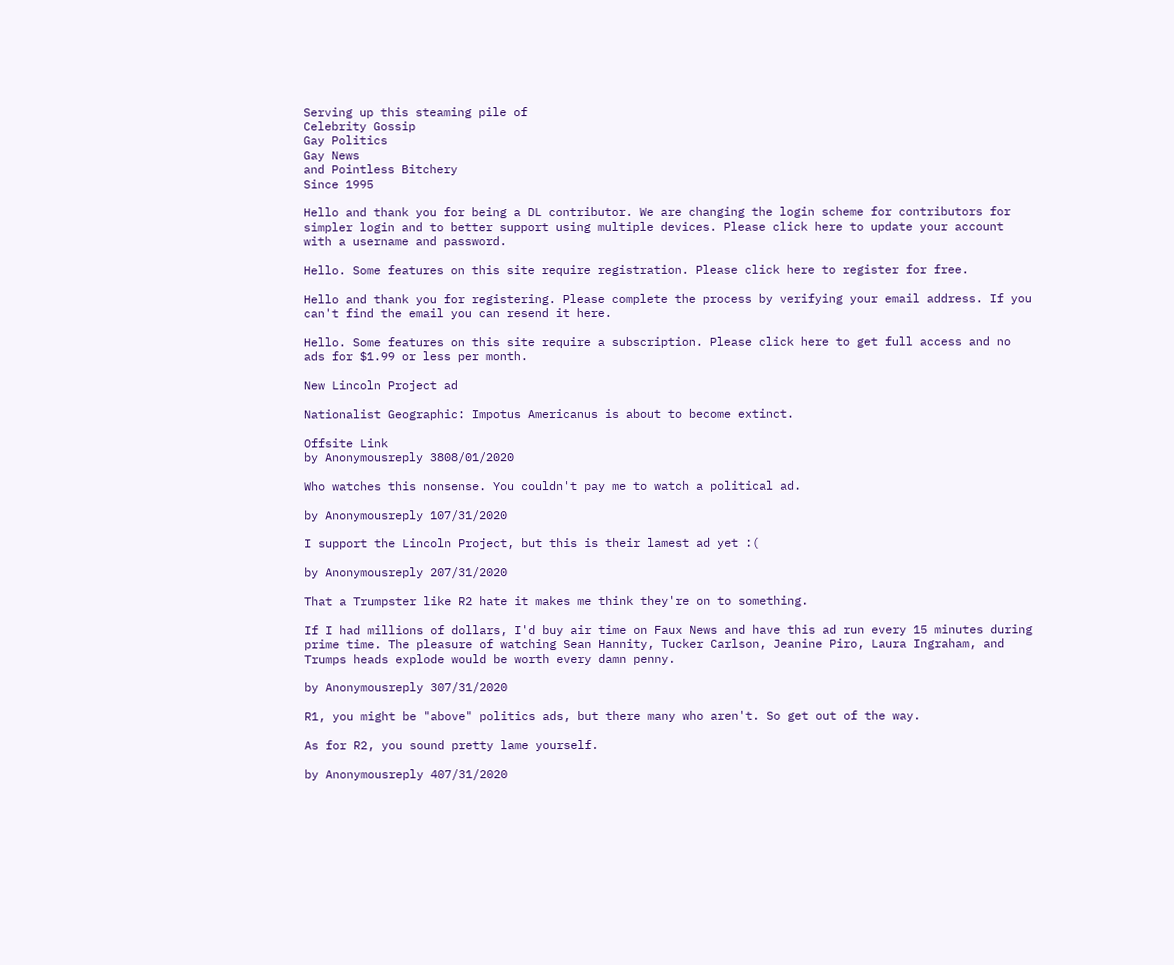Serving up this steaming pile of
Celebrity Gossip
Gay Politics
Gay News
and Pointless Bitchery
Since 1995

Hello and thank you for being a DL contributor. We are changing the login scheme for contributors for simpler login and to better support using multiple devices. Please click here to update your account with a username and password.

Hello. Some features on this site require registration. Please click here to register for free.

Hello and thank you for registering. Please complete the process by verifying your email address. If you can't find the email you can resend it here.

Hello. Some features on this site require a subscription. Please click here to get full access and no ads for $1.99 or less per month.

New Lincoln Project ad

Nationalist Geographic: Impotus Americanus is about to become extinct.

Offsite Link
by Anonymousreply 3808/01/2020

Who watches this nonsense. You couldn't pay me to watch a political ad.

by Anonymousreply 107/31/2020

I support the Lincoln Project, but this is their lamest ad yet :(

by Anonymousreply 207/31/2020

That a Trumpster like R2 hate it makes me think they're on to something.

If I had millions of dollars, I'd buy air time on Faux News and have this ad run every 15 minutes during prime time. The pleasure of watching Sean Hannity, Tucker Carlson, Jeanine Piro, Laura Ingraham, and Trumps heads explode would be worth every damn penny.

by Anonymousreply 307/31/2020

R1, you might be "above" politics ads, but there many who aren't. So get out of the way.

As for R2, you sound pretty lame yourself.

by Anonymousreply 407/31/2020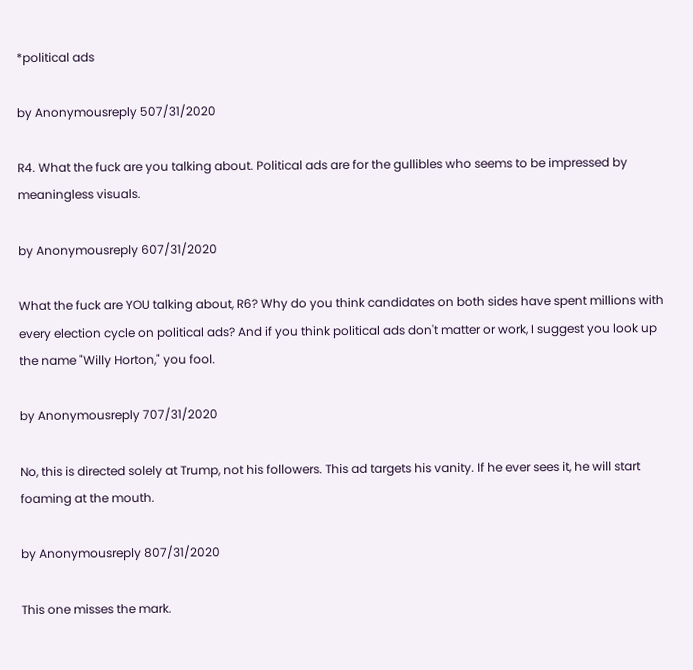*political ads

by Anonymousreply 507/31/2020

R4. What the fuck are you talking about. Political ads are for the gullibles who seems to be impressed by meaningless visuals.

by Anonymousreply 607/31/2020

What the fuck are YOU talking about, R6? Why do you think candidates on both sides have spent millions with every election cycle on political ads? And if you think political ads don't matter or work, I suggest you look up the name "Willy Horton," you fool.

by Anonymousreply 707/31/2020

No, this is directed solely at Trump, not his followers. This ad targets his vanity. If he ever sees it, he will start foaming at the mouth.

by Anonymousreply 807/31/2020

This one misses the mark.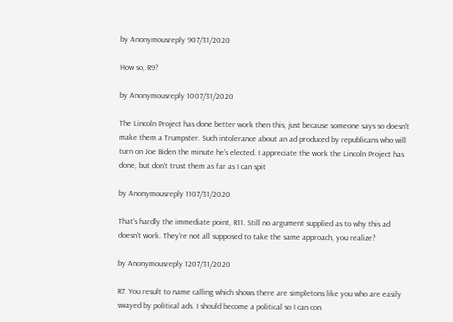by Anonymousreply 907/31/2020

How so, R9?

by Anonymousreply 1007/31/2020

The Lincoln Project has done better work then this, just because someone says so doesn't make them a Trumpster. Such intolerance about an ad produced by republicans who will turn on Joe Biden the minute he's elected. I appreciate the work the Lincoln Project has done, but don't trust them as far as I can spit

by Anonymousreply 1107/31/2020

That's hardly the immediate point, R11. Still no argument supplied as to why this ad doesn't work. They're not all supposed to take the same approach, you realize?

by Anonymousreply 1207/31/2020

R7. You result to name calling which shows there are simpletons like you who are easily swayed by political ads. I should become a political so I can con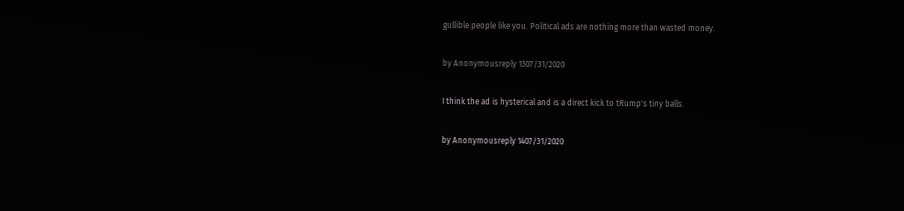gullible people like you. Political ads are nothing more than wasted money.

by Anonymousreply 1307/31/2020

I think the ad is hysterical and is a direct kick to tRump's tiny balls.

by Anonymousreply 1407/31/2020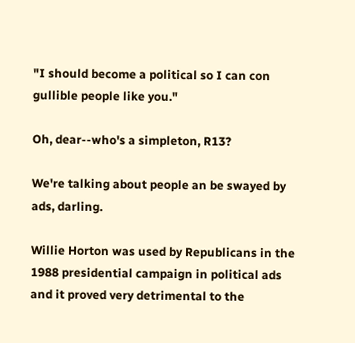"I should become a political so I can con gullible people like you."

Oh, dear--who's a simpleton, R13?

We're talking about people an be swayed by ads, darling.

Willie Horton was used by Republicans in the 1988 presidential campaign in political ads and it proved very detrimental to the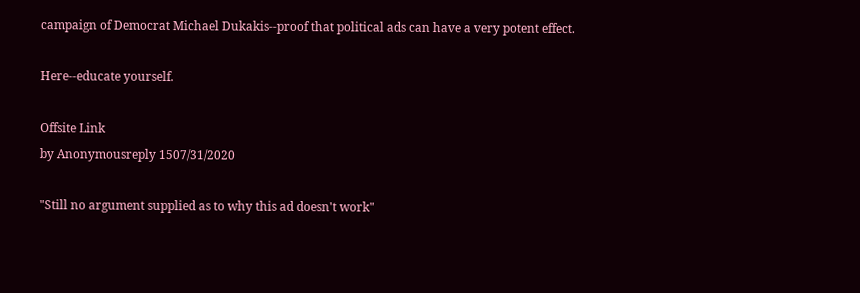campaign of Democrat Michael Dukakis--proof that political ads can have a very potent effect.

Here--educate yourself.

Offsite Link
by Anonymousreply 1507/31/2020

"Still no argument supplied as to why this ad doesn't work"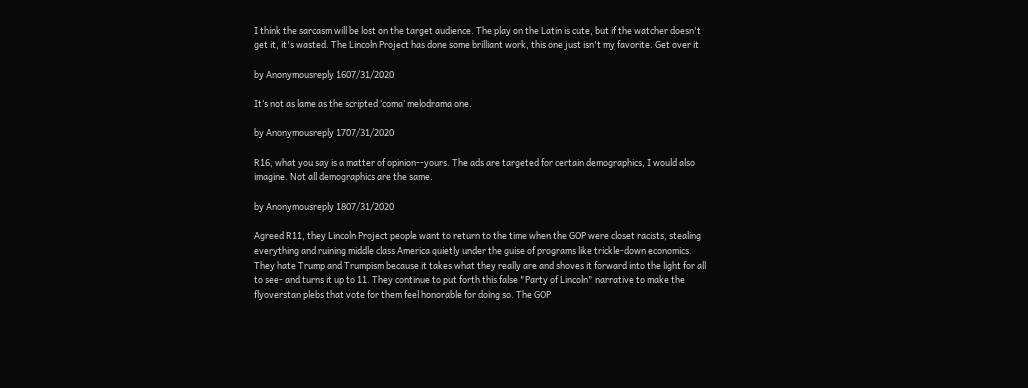I think the sarcasm will be lost on the target audience. The play on the Latin is cute, but if the watcher doesn't get it, it's wasted. The Lincoln Project has done some brilliant work, this one just isn't my favorite. Get over it

by Anonymousreply 1607/31/2020

It’s not as lame as the scripted ‘coma’ melodrama one.

by Anonymousreply 1707/31/2020

R16, what you say is a matter of opinion--yours. The ads are targeted for certain demographics, I would also imagine. Not all demographics are the same.

by Anonymousreply 1807/31/2020

Agreed R11, they Lincoln Project people want to return to the time when the GOP were closet racists, stealing everything and ruining middle class America quietly under the guise of programs like trickle-down economics. They hate Trump and Trumpism because it takes what they really are and shoves it forward into the light for all to see- and turns it up to 11. They continue to put forth this false "Party of Lincoln" narrative to make the flyoverstan plebs that vote for them feel honorable for doing so. The GOP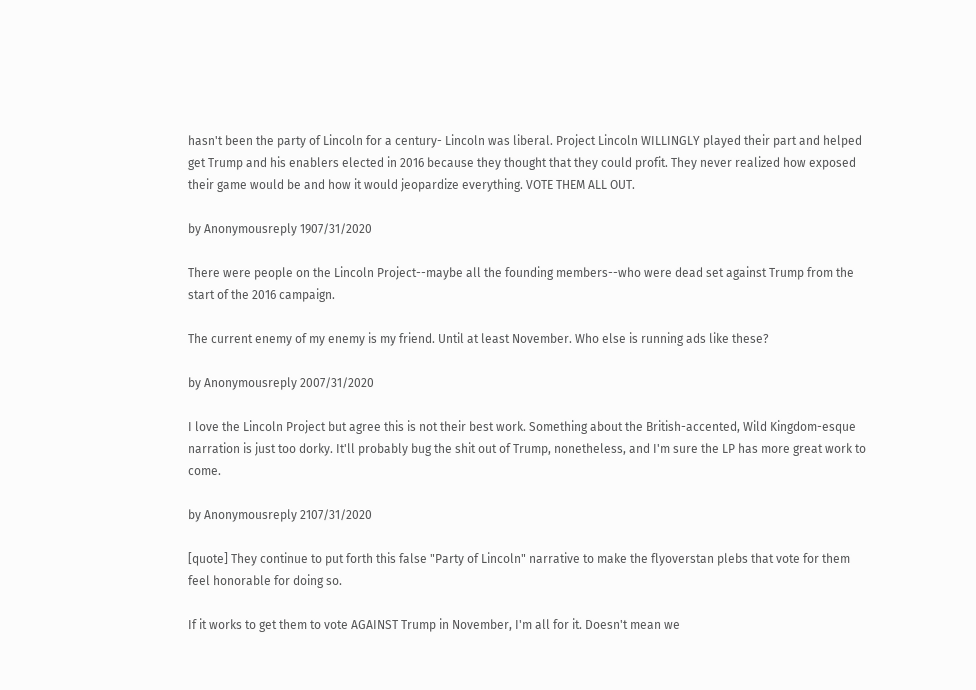hasn't been the party of Lincoln for a century- Lincoln was liberal. Project Lincoln WILLINGLY played their part and helped get Trump and his enablers elected in 2016 because they thought that they could profit. They never realized how exposed their game would be and how it would jeopardize everything. VOTE THEM ALL OUT.

by Anonymousreply 1907/31/2020

There were people on the Lincoln Project--maybe all the founding members--who were dead set against Trump from the start of the 2016 campaign.

The current enemy of my enemy is my friend. Until at least November. Who else is running ads like these?

by Anonymousreply 2007/31/2020

I love the Lincoln Project but agree this is not their best work. Something about the British-accented, Wild Kingdom-esque narration is just too dorky. It'll probably bug the shit out of Trump, nonetheless, and I'm sure the LP has more great work to come.

by Anonymousreply 2107/31/2020

[quote] They continue to put forth this false "Party of Lincoln" narrative to make the flyoverstan plebs that vote for them feel honorable for doing so.

If it works to get them to vote AGAINST Trump in November, I'm all for it. Doesn't mean we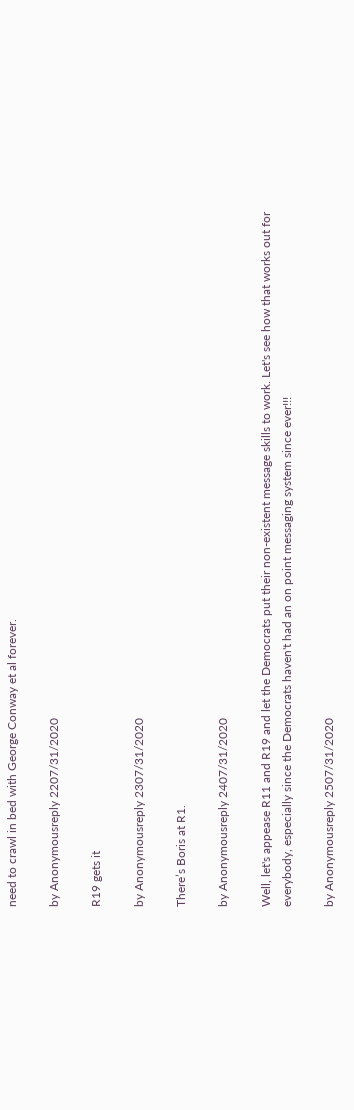need to crawl in bed with George Conway et al forever.

by Anonymousreply 2207/31/2020

R19 gets it

by Anonymousreply 2307/31/2020

There’s Boris at R1.

by Anonymousreply 2407/31/2020

Well, let's appease R11 and R19 and let the Democrats put their non-existent message skills to work. Let's see how that works out for everybody, especially since the Democrats haven't had an on point messaging system since ever!!!

by Anonymousreply 2507/31/2020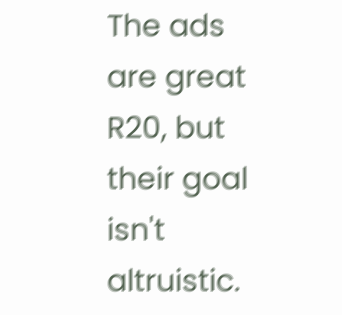The ads are great R20, but their goal isn't altruistic.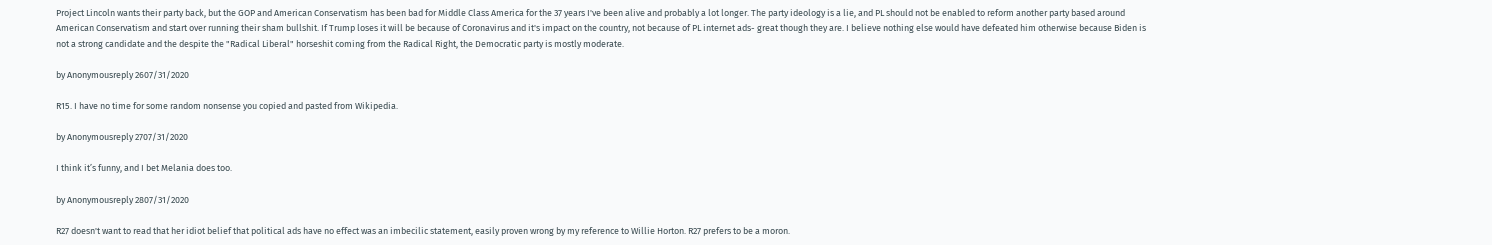Project Lincoln wants their party back, but the GOP and American Conservatism has been bad for Middle Class America for the 37 years I've been alive and probably a lot longer. The party ideology is a lie, and PL should not be enabled to reform another party based around American Conservatism and start over running their sham bullshit. If Trump loses it will be because of Coronavirus and it's impact on the country, not because of PL internet ads- great though they are. I believe nothing else would have defeated him otherwise because Biden is not a strong candidate and the despite the "Radical Liberal" horseshit coming from the Radical Right, the Democratic party is mostly moderate.

by Anonymousreply 2607/31/2020

R15. I have no time for some random nonsense you copied and pasted from Wikipedia.

by Anonymousreply 2707/31/2020

I think it’s funny, and I bet Melania does too.

by Anonymousreply 2807/31/2020

R27 doesn't want to read that her idiot belief that political ads have no effect was an imbecilic statement, easily proven wrong by my reference to Willie Horton. R27 prefers to be a moron.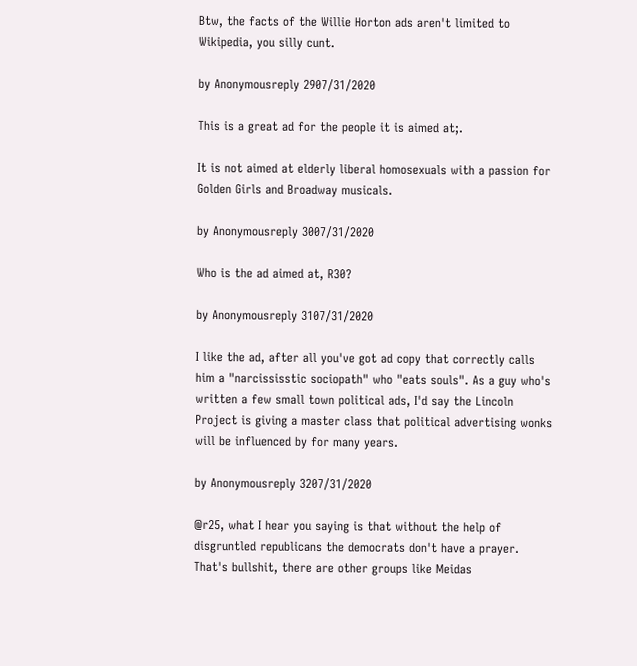Btw, the facts of the Willie Horton ads aren't limited to Wikipedia, you silly cunt.

by Anonymousreply 2907/31/2020

This is a great ad for the people it is aimed at;.

It is not aimed at elderly liberal homosexuals with a passion for Golden Girls and Broadway musicals.

by Anonymousreply 3007/31/2020

Who is the ad aimed at, R30?

by Anonymousreply 3107/31/2020

I like the ad, after all you've got ad copy that correctly calls him a "narcississtic sociopath" who "eats souls". As a guy who's written a few small town political ads, I'd say the Lincoln Project is giving a master class that political advertising wonks will be influenced by for many years.

by Anonymousreply 3207/31/2020

@r25, what I hear you saying is that without the help of disgruntled republicans the democrats don't have a prayer. That's bullshit, there are other groups like Meidas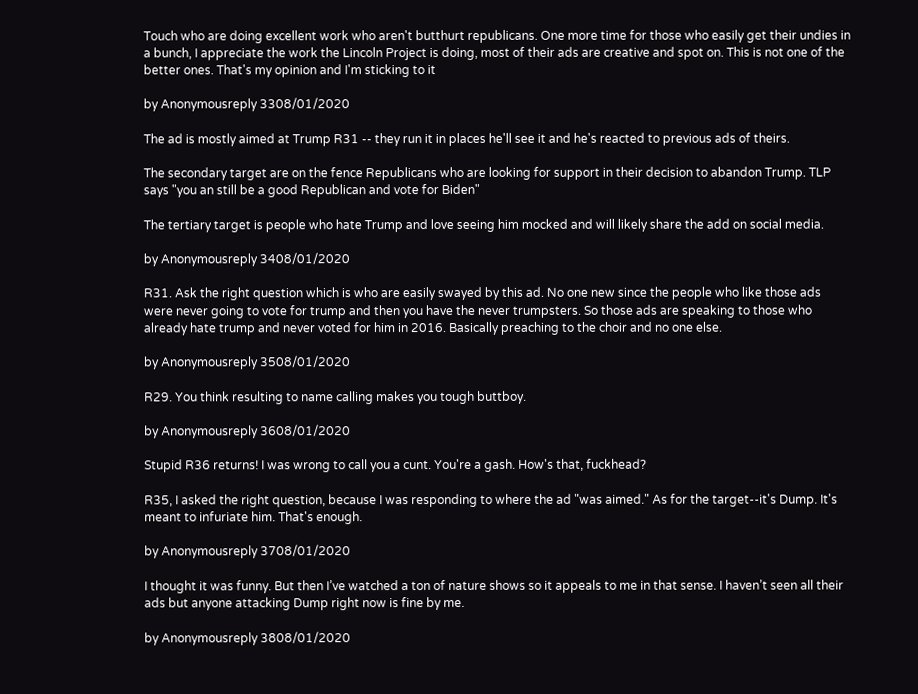Touch who are doing excellent work who aren't butthurt republicans. One more time for those who easily get their undies in a bunch, I appreciate the work the Lincoln Project is doing, most of their ads are creative and spot on. This is not one of the better ones. That's my opinion and I'm sticking to it

by Anonymousreply 3308/01/2020

The ad is mostly aimed at Trump R31 -- they run it in places he'll see it and he's reacted to previous ads of theirs.

The secondary target are on the fence Republicans who are looking for support in their decision to abandon Trump. TLP says "you an still be a good Republican and vote for Biden"

The tertiary target is people who hate Trump and love seeing him mocked and will likely share the add on social media.

by Anonymousreply 3408/01/2020

R31. Ask the right question which is who are easily swayed by this ad. No one new since the people who like those ads were never going to vote for trump and then you have the never trumpsters. So those ads are speaking to those who already hate trump and never voted for him in 2016. Basically preaching to the choir and no one else.

by Anonymousreply 3508/01/2020

R29. You think resulting to name calling makes you tough buttboy.

by Anonymousreply 3608/01/2020

Stupid R36 returns! I was wrong to call you a cunt. You're a gash. How's that, fuckhead?

R35, I asked the right question, because I was responding to where the ad "was aimed." As for the target--it's Dump. It's meant to infuriate him. That's enough.

by Anonymousreply 3708/01/2020

I thought it was funny. But then I’ve watched a ton of nature shows so it appeals to me in that sense. I haven’t seen all their ads but anyone attacking Dump right now is fine by me.

by Anonymousreply 3808/01/2020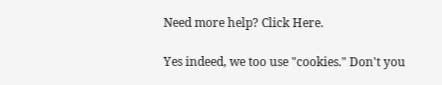Need more help? Click Here.

Yes indeed, we too use "cookies." Don't you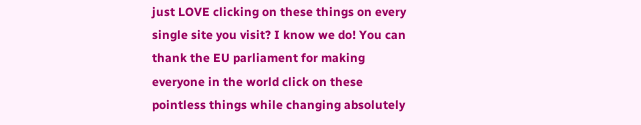just LOVE clicking on these things on every single site you visit? I know we do! You can thank the EU parliament for making everyone in the world click on these pointless things while changing absolutely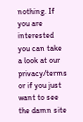nothing. If you are interested you can take a look at our privacy/terms or if you just want to see the damn site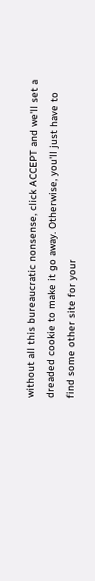without all this bureaucratic nonsense, click ACCEPT and we'll set a dreaded cookie to make it go away. Otherwise, you'll just have to find some other site for your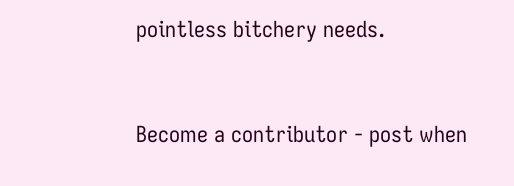pointless bitchery needs.


Become a contributor - post when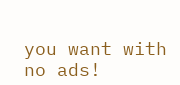you want with no ads!